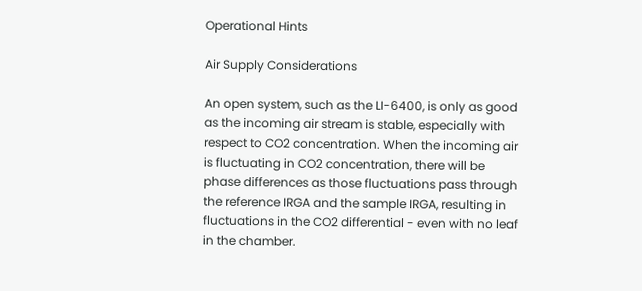Operational Hints

Air Supply Considerations

An open system, such as the LI-6400, is only as good as the incoming air stream is stable, especially with respect to CO2 concentration. When the incoming air is fluctuating in CO2 concentration, there will be phase differences as those fluctuations pass through the reference IRGA and the sample IRGA, resulting in fluctuations in the CO2 differential - even with no leaf in the chamber.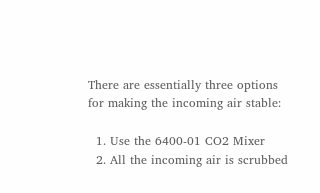There are essentially three options for making the incoming air stable:

  1. Use the 6400-01 CO2 Mixer
  2. All the incoming air is scrubbed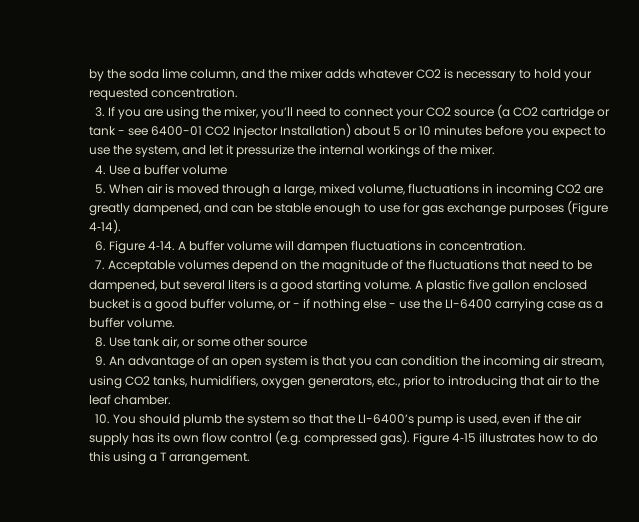by the soda lime column, and the mixer adds whatever CO2 is necessary to hold your requested concentration.
  3. If you are using the mixer, you’ll need to connect your CO2 source (a CO2 cartridge or tank - see 6400-01 CO2 Injector Installation) about 5 or 10 minutes before you expect to use the system, and let it pressurize the internal workings of the mixer.
  4. Use a buffer volume
  5. When air is moved through a large, mixed volume, fluctuations in incoming CO2 are greatly dampened, and can be stable enough to use for gas exchange purposes (Figure 4‑14).
  6. Figure 4‑14. A buffer volume will dampen fluctuations in concentration.
  7. Acceptable volumes depend on the magnitude of the fluctuations that need to be dampened, but several liters is a good starting volume. A plastic five gallon enclosed bucket is a good buffer volume, or - if nothing else - use the LI-6400 carrying case as a buffer volume.
  8. Use tank air, or some other source
  9. An advantage of an open system is that you can condition the incoming air stream, using CO2 tanks, humidifiers, oxygen generators, etc., prior to introducing that air to the leaf chamber.
  10. You should plumb the system so that the LI-6400’s pump is used, even if the air supply has its own flow control (e.g. compressed gas). Figure 4‑15 illustrates how to do this using a T arrangement.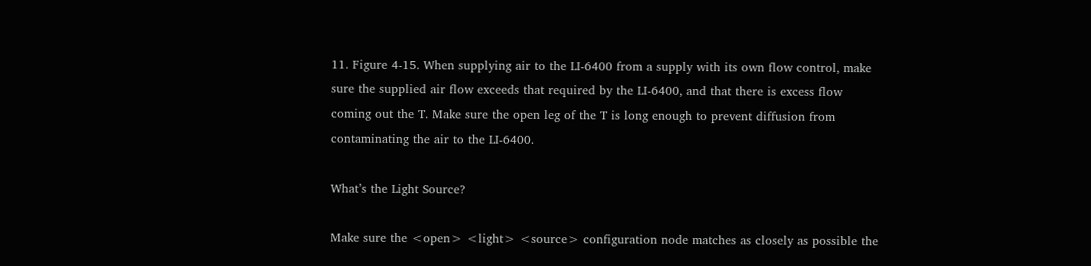11. Figure 4‑15. When supplying air to the LI-6400 from a supply with its own flow control, make sure the supplied air flow exceeds that required by the LI-6400, and that there is excess flow coming out the T. Make sure the open leg of the T is long enough to prevent diffusion from contaminating the air to the LI-6400.

What’s the Light Source?

Make sure the <open> <light> <source> configuration node matches as closely as possible the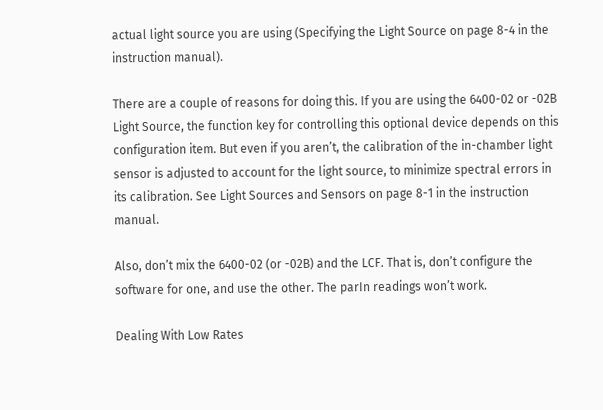actual light source you are using (Specifying the Light Source on page 8-4 in the instruction manual).

There are a couple of reasons for doing this. If you are using the 6400-02 or -02B Light Source, the function key for controlling this optional device depends on this configuration item. But even if you aren’t, the calibration of the in-chamber light sensor is adjusted to account for the light source, to minimize spectral errors in its calibration. See Light Sources and Sensors on page 8-1 in the instruction manual.

Also, don’t mix the 6400-02 (or -02B) and the LCF. That is, don’t configure the software for one, and use the other. The parIn readings won’t work.

Dealing With Low Rates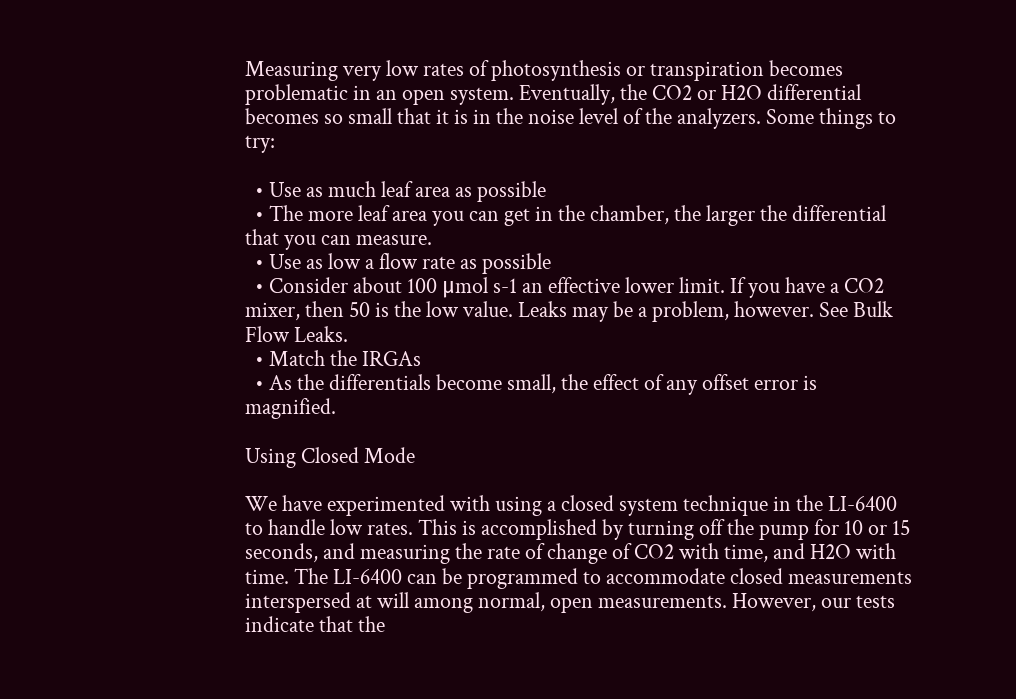Measuring very low rates of photosynthesis or transpiration becomes problematic in an open system. Eventually, the CO2 or H2O differential becomes so small that it is in the noise level of the analyzers. Some things to try:

  • Use as much leaf area as possible
  • The more leaf area you can get in the chamber, the larger the differential that you can measure.
  • Use as low a flow rate as possible
  • Consider about 100 μmol s-1 an effective lower limit. If you have a CO2 mixer, then 50 is the low value. Leaks may be a problem, however. See Bulk Flow Leaks.
  • Match the IRGAs
  • As the differentials become small, the effect of any offset error is magnified.

Using Closed Mode

We have experimented with using a closed system technique in the LI-6400 to handle low rates. This is accomplished by turning off the pump for 10 or 15 seconds, and measuring the rate of change of CO2 with time, and H2O with time. The LI-6400 can be programmed to accommodate closed measurements interspersed at will among normal, open measurements. However, our tests indicate that the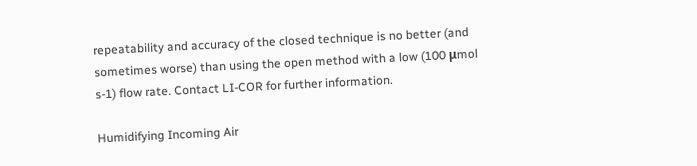repeatability and accuracy of the closed technique is no better (and sometimes worse) than using the open method with a low (100 μmol s-1) flow rate. Contact LI-COR for further information.

Humidifying Incoming Air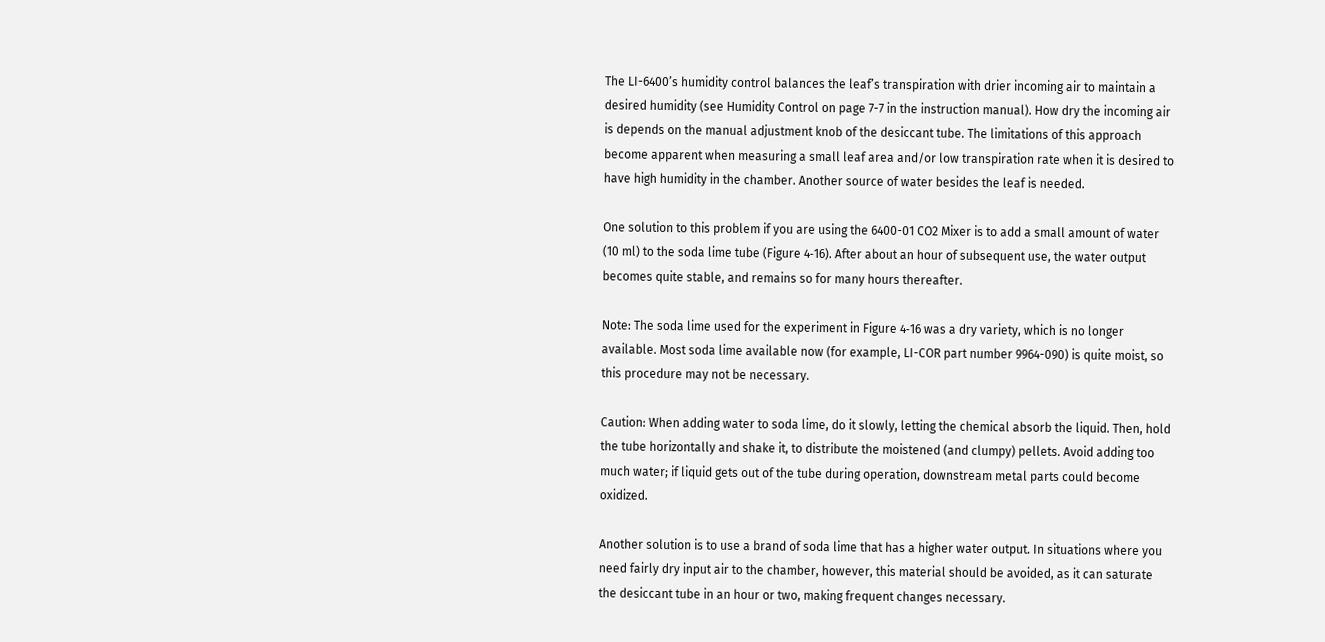The LI-6400’s humidity control balances the leaf’s transpiration with drier incoming air to maintain a desired humidity (see Humidity Control on page 7-7 in the instruction manual). How dry the incoming air is depends on the manual adjustment knob of the desiccant tube. The limitations of this approach become apparent when measuring a small leaf area and/or low transpiration rate when it is desired to have high humidity in the chamber. Another source of water besides the leaf is needed.

One solution to this problem if you are using the 6400-01 CO2 Mixer is to add a small amount of water (10 ml) to the soda lime tube (Figure 4‑16). After about an hour of subsequent use, the water output becomes quite stable, and remains so for many hours thereafter.

Note: The soda lime used for the experiment in Figure 4‑16 was a dry variety, which is no longer available. Most soda lime available now (for example, LI-COR part number 9964-090) is quite moist, so this procedure may not be necessary.

Caution: When adding water to soda lime, do it slowly, letting the chemical absorb the liquid. Then, hold the tube horizontally and shake it, to distribute the moistened (and clumpy) pellets. Avoid adding too much water; if liquid gets out of the tube during operation, downstream metal parts could become oxidized.

Another solution is to use a brand of soda lime that has a higher water output. In situations where you need fairly dry input air to the chamber, however, this material should be avoided, as it can saturate the desiccant tube in an hour or two, making frequent changes necessary.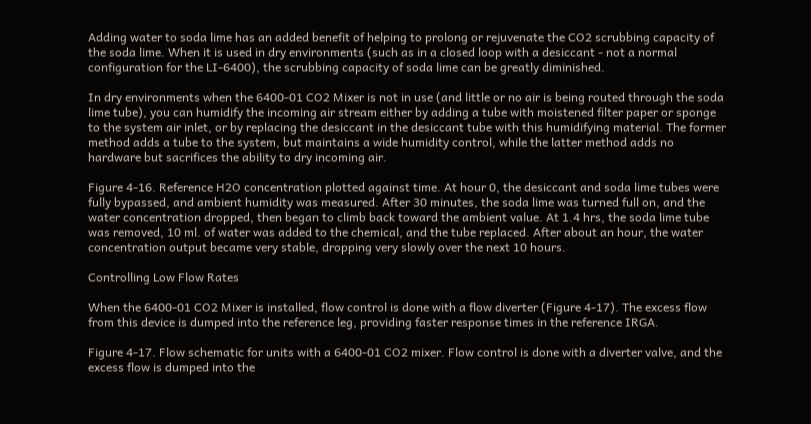Adding water to soda lime has an added benefit of helping to prolong or rejuvenate the CO2 scrubbing capacity of the soda lime. When it is used in dry environments (such as in a closed loop with a desiccant - not a normal configuration for the LI-6400), the scrubbing capacity of soda lime can be greatly diminished.

In dry environments when the 6400-01 CO2 Mixer is not in use (and little or no air is being routed through the soda lime tube), you can humidify the incoming air stream either by adding a tube with moistened filter paper or sponge to the system air inlet, or by replacing the desiccant in the desiccant tube with this humidifying material. The former method adds a tube to the system, but maintains a wide humidity control, while the latter method adds no hardware but sacrifices the ability to dry incoming air.

Figure 4‑16. Reference H2O concentration plotted against time. At hour 0, the desiccant and soda lime tubes were fully bypassed, and ambient humidity was measured. After 30 minutes, the soda lime was turned full on, and the water concentration dropped, then began to climb back toward the ambient value. At 1.4 hrs, the soda lime tube was removed, 10 ml. of water was added to the chemical, and the tube replaced. After about an hour, the water concentration output became very stable, dropping very slowly over the next 10 hours.

Controlling Low Flow Rates

When the 6400-01 CO2 Mixer is installed, flow control is done with a flow diverter (Figure 4‑17). The excess flow from this device is dumped into the reference leg, providing faster response times in the reference IRGA.

Figure 4‑17. Flow schematic for units with a 6400-01 CO2 mixer. Flow control is done with a diverter valve, and the excess flow is dumped into the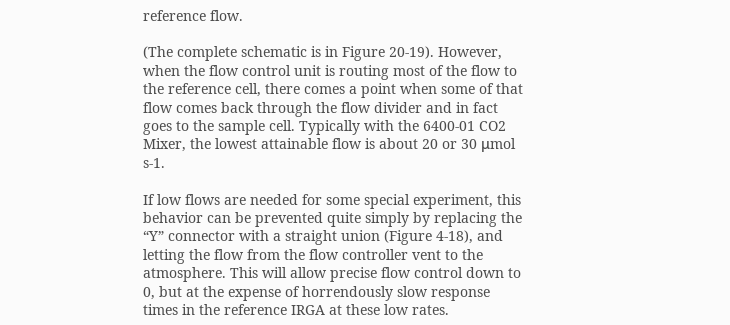reference flow.

(The complete schematic is in Figure 20‑19). However, when the flow control unit is routing most of the flow to the reference cell, there comes a point when some of that flow comes back through the flow divider and in fact goes to the sample cell. Typically with the 6400-01 CO2 Mixer, the lowest attainable flow is about 20 or 30 μmol s-1.

If low flows are needed for some special experiment, this behavior can be prevented quite simply by replacing the “Y” connector with a straight union (Figure 4‑18), and letting the flow from the flow controller vent to the atmosphere. This will allow precise flow control down to 0, but at the expense of horrendously slow response times in the reference IRGA at these low rates.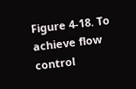Figure 4‑18. To achieve flow control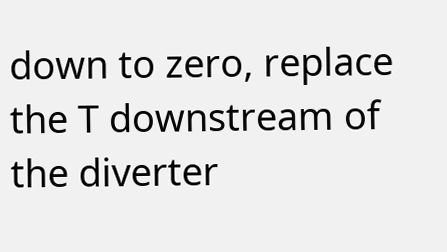down to zero, replace the T downstream of the diverter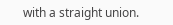with a straight union.